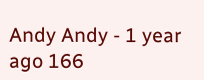Andy Andy - 1 year ago 166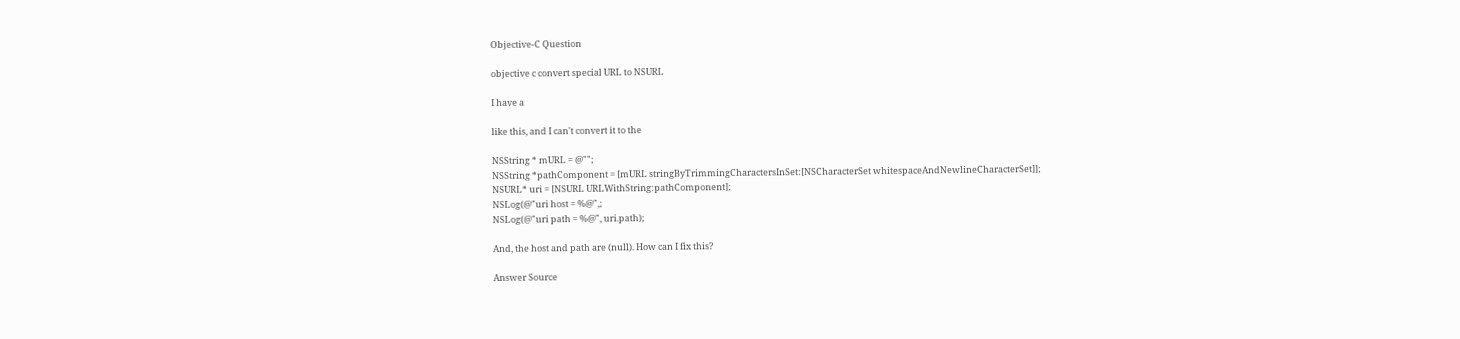Objective-C Question

objective c convert special URL to NSURL

I have a

like this, and I can't convert it to the

NSString * mURL = @"";
NSString *pathComponent = [mURL stringByTrimmingCharactersInSet:[NSCharacterSet whitespaceAndNewlineCharacterSet]];
NSURL* uri = [NSURL URLWithString:pathComponent];
NSLog(@"uri host = %@",;
NSLog(@"uri path = %@", uri.path);

And, the host and path are (null). How can I fix this?

Answer Source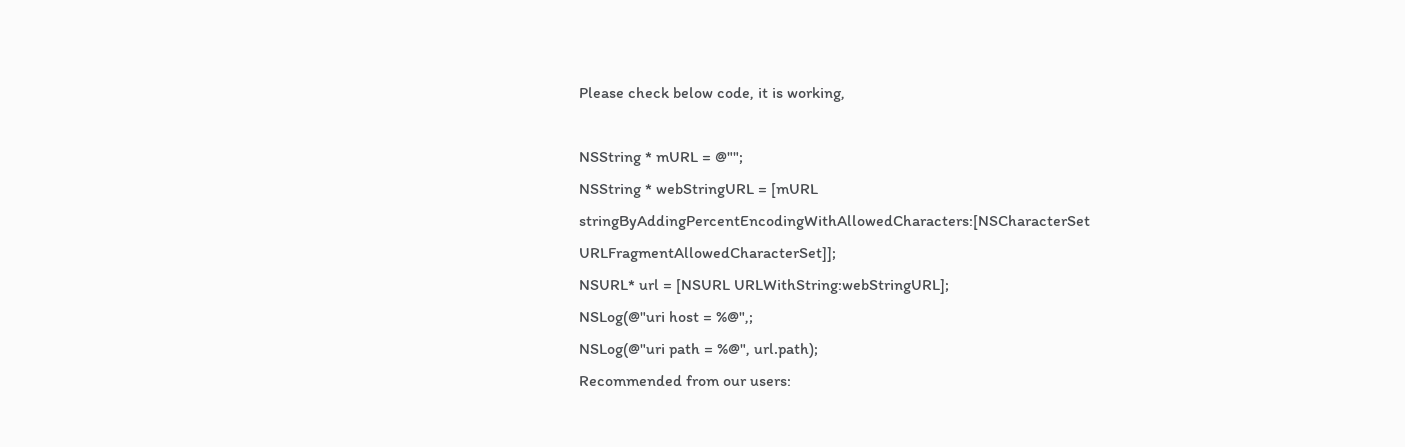Please check below code, it is working,

NSString * mURL = @"";
NSString * webStringURL = [mURL stringByAddingPercentEncodingWithAllowedCharacters:[NSCharacterSet URLFragmentAllowedCharacterSet]];
NSURL* url = [NSURL URLWithString:webStringURL];
NSLog(@"uri host = %@",;
NSLog(@"uri path = %@", url.path);
Recommended from our users: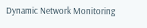Dynamic Network Monitoring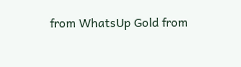from WhatsUp Gold from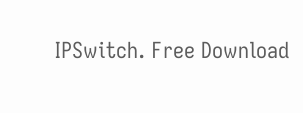IPSwitch. Free Download